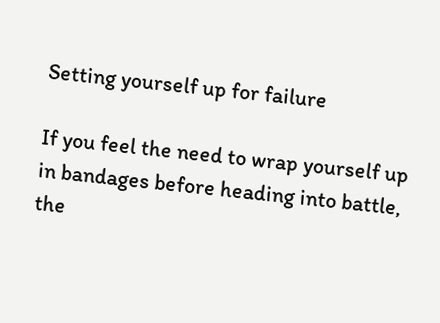Setting yourself up for failure

If you feel the need to wrap yourself up in bandages before heading into battle, the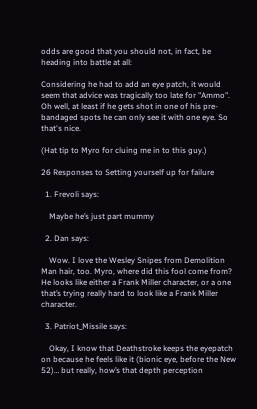odds are good that you should not, in fact, be heading into battle at all:

Considering he had to add an eye patch, it would seem that advice was tragically too late for "Ammo". Oh well, at least if he gets shot in one of his pre-bandaged spots he can only see it with one eye. So that's nice.

(Hat tip to Myro for cluing me in to this guy.)

26 Responses to Setting yourself up for failure

  1. Frevoli says:

    Maybe he’s just part mummy

  2. Dan says:

    Wow. I love the Wesley Snipes from Demolition Man hair, too. Myro, where did this fool come from? He looks like either a Frank Miller character, or a one that’s trying really hard to look like a Frank Miller character.

  3. Patriot_Missile says:

    Okay, I know that Deathstroke keeps the eyepatch on because he feels like it (bionic eye, before the New 52)… but really, how’s that depth perception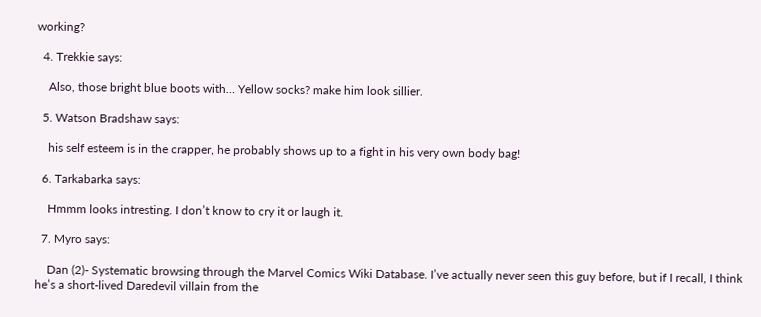working?

  4. Trekkie says:

    Also, those bright blue boots with… Yellow socks? make him look sillier.

  5. Watson Bradshaw says:

    his self esteem is in the crapper, he probably shows up to a fight in his very own body bag!

  6. Tarkabarka says:

    Hmmm looks intresting. I don’t know to cry it or laugh it.

  7. Myro says:

    Dan (2)- Systematic browsing through the Marvel Comics Wiki Database. I’ve actually never seen this guy before, but if I recall, I think he’s a short-lived Daredevil villain from the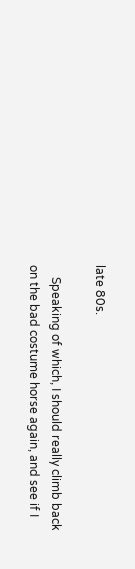late 80s.

    Speaking of which, I should really climb back on the bad costume horse again, and see if I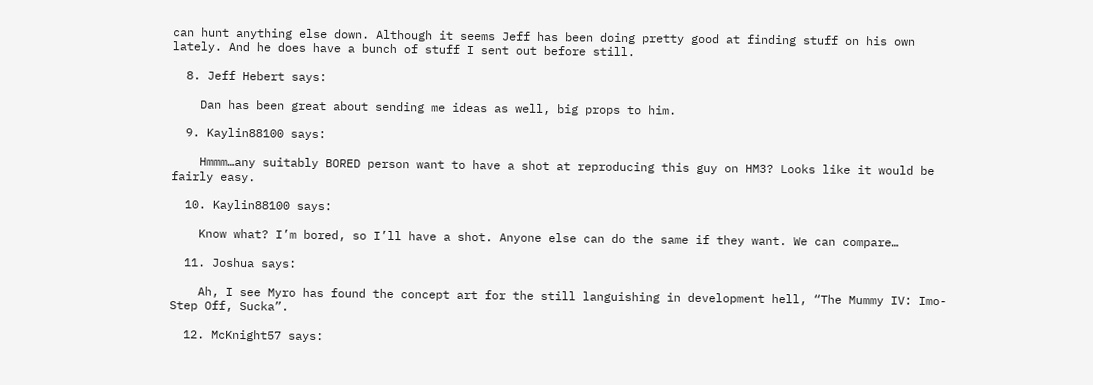can hunt anything else down. Although it seems Jeff has been doing pretty good at finding stuff on his own lately. And he does have a bunch of stuff I sent out before still.

  8. Jeff Hebert says:

    Dan has been great about sending me ideas as well, big props to him.

  9. Kaylin88100 says:

    Hmmm…any suitably BORED person want to have a shot at reproducing this guy on HM3? Looks like it would be fairly easy.

  10. Kaylin88100 says:

    Know what? I’m bored, so I’ll have a shot. Anyone else can do the same if they want. We can compare…

  11. Joshua says:

    Ah, I see Myro has found the concept art for the still languishing in development hell, “The Mummy IV: Imo-Step Off, Sucka”.

  12. McKnight57 says: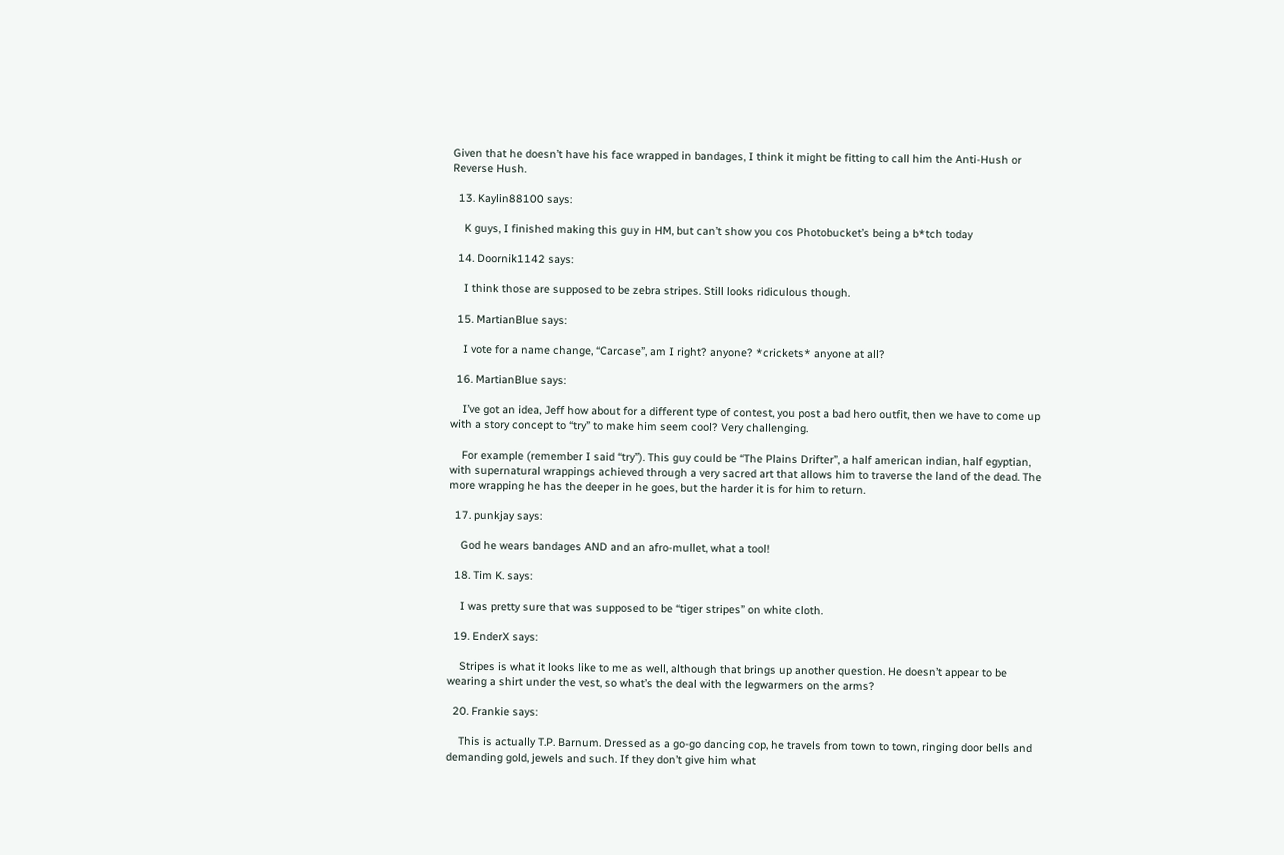Given that he doesn’t have his face wrapped in bandages, I think it might be fitting to call him the Anti-Hush or Reverse Hush.

  13. Kaylin88100 says:

    K guys, I finished making this guy in HM, but can’t show you cos Photobucket’s being a b*tch today

  14. Doornik1142 says:

    I think those are supposed to be zebra stripes. Still looks ridiculous though.

  15. MartianBlue says:

    I vote for a name change, “Carcase”, am I right? anyone? *crickets* anyone at all?

  16. MartianBlue says:

    I’ve got an idea, Jeff how about for a different type of contest, you post a bad hero outfit, then we have to come up with a story concept to “try” to make him seem cool? Very challenging.

    For example (remember I said “try”). This guy could be “The Plains Drifter”, a half american indian, half egyptian, with supernatural wrappings achieved through a very sacred art that allows him to traverse the land of the dead. The more wrapping he has the deeper in he goes, but the harder it is for him to return.

  17. punkjay says:

    God he wears bandages AND and an afro-mullet, what a tool!

  18. Tim K. says:

    I was pretty sure that was supposed to be “tiger stripes” on white cloth.

  19. EnderX says:

    Stripes is what it looks like to me as well, although that brings up another question. He doesn’t appear to be wearing a shirt under the vest, so what’s the deal with the legwarmers on the arms?

  20. Frankie says:

    This is actually T.P. Barnum. Dressed as a go-go dancing cop, he travels from town to town, ringing door bells and demanding gold, jewels and such. If they don’t give him what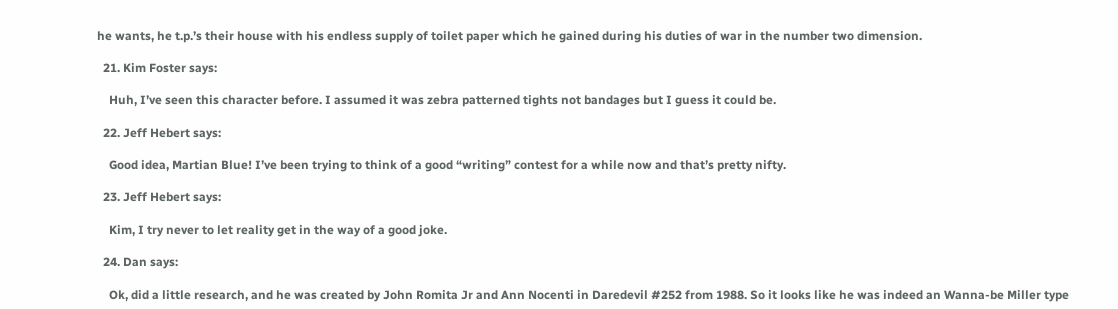he wants, he t.p.’s their house with his endless supply of toilet paper which he gained during his duties of war in the number two dimension.

  21. Kim Foster says:

    Huh, I’ve seen this character before. I assumed it was zebra patterned tights not bandages but I guess it could be.

  22. Jeff Hebert says:

    Good idea, Martian Blue! I’ve been trying to think of a good “writing” contest for a while now and that’s pretty nifty.

  23. Jeff Hebert says:

    Kim, I try never to let reality get in the way of a good joke.

  24. Dan says:

    Ok, did a little research, and he was created by John Romita Jr and Ann Nocenti in Daredevil #252 from 1988. So it looks like he was indeed an Wanna-be Miller type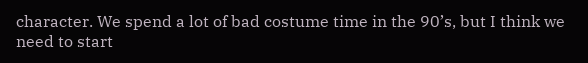character. We spend a lot of bad costume time in the 90’s, but I think we need to start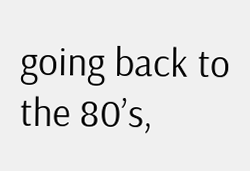going back to the 80’s,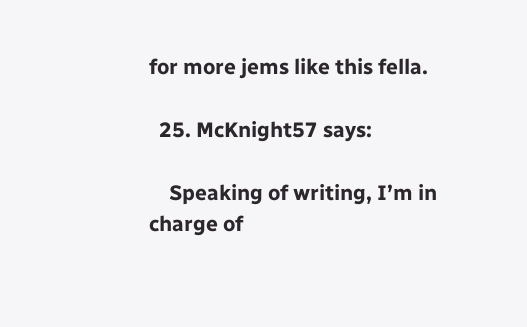for more jems like this fella.

  25. McKnight57 says:

    Speaking of writing, I’m in charge of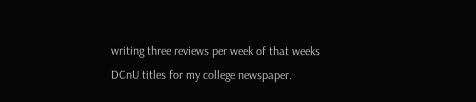writing three reviews per week of that weeks DCnU titles for my college newspaper.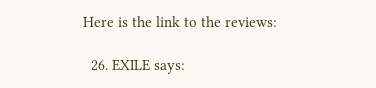Here is the link to the reviews:

  26. EXILE says: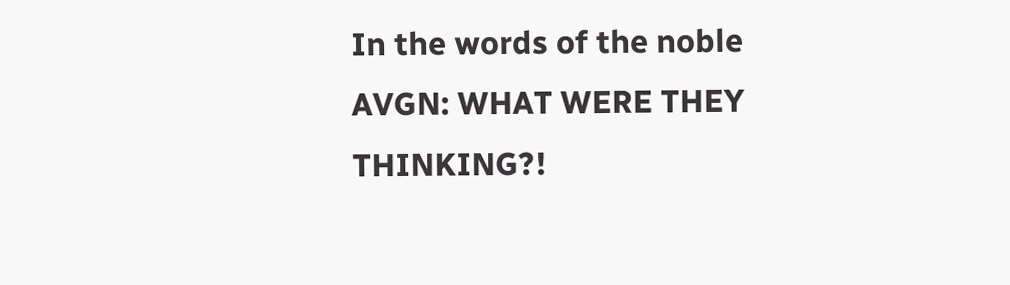In the words of the noble AVGN: WHAT WERE THEY THINKING?!